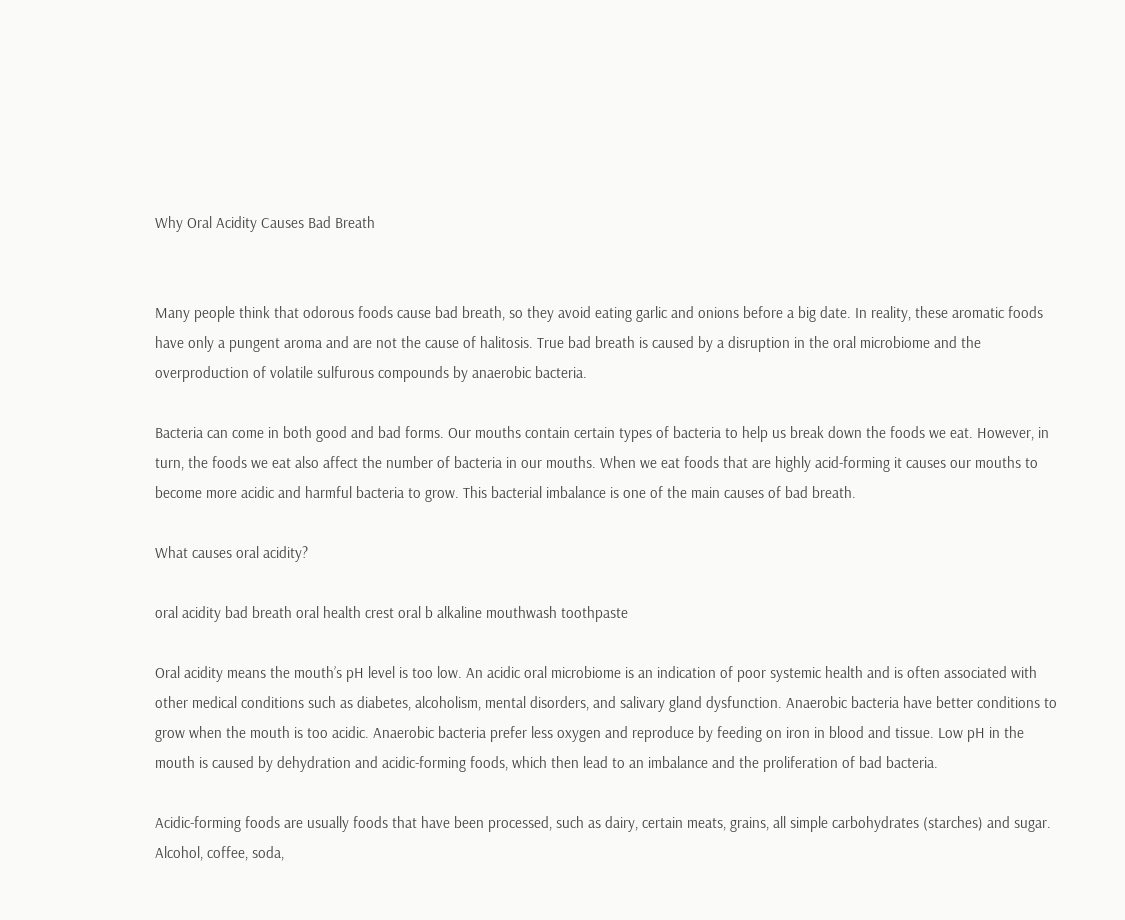Why Oral Acidity Causes Bad Breath


Many people think that odorous foods cause bad breath, so they avoid eating garlic and onions before a big date. In reality, these aromatic foods have only a pungent aroma and are not the cause of halitosis. True bad breath is caused by a disruption in the oral microbiome and the overproduction of volatile sulfurous compounds by anaerobic bacteria.

Bacteria can come in both good and bad forms. Our mouths contain certain types of bacteria to help us break down the foods we eat. However, in turn, the foods we eat also affect the number of bacteria in our mouths. When we eat foods that are highly acid-forming it causes our mouths to become more acidic and harmful bacteria to grow. This bacterial imbalance is one of the main causes of bad breath.

What causes oral acidity?

oral acidity bad breath oral health crest oral b alkaline mouthwash toothpaste

Oral acidity means the mouth’s pH level is too low. An acidic oral microbiome is an indication of poor systemic health and is often associated with other medical conditions such as diabetes, alcoholism, mental disorders, and salivary gland dysfunction. Anaerobic bacteria have better conditions to grow when the mouth is too acidic. Anaerobic bacteria prefer less oxygen and reproduce by feeding on iron in blood and tissue. Low pH in the mouth is caused by dehydration and acidic-forming foods, which then lead to an imbalance and the proliferation of bad bacteria.

Acidic-forming foods are usually foods that have been processed, such as dairy, certain meats, grains, all simple carbohydrates (starches) and sugar. Alcohol, coffee, soda,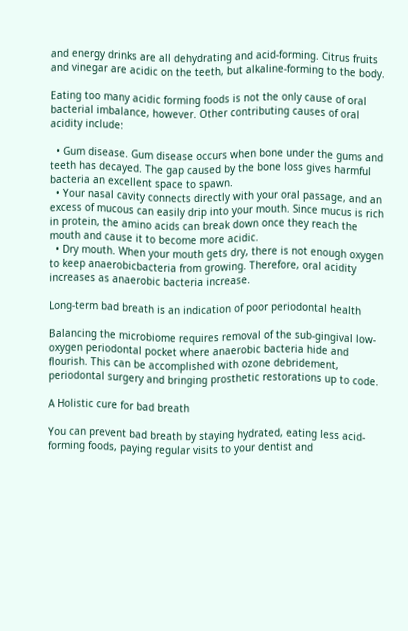and energy drinks are all dehydrating and acid-forming. Citrus fruits and vinegar are acidic on the teeth, but alkaline-forming to the body.

Eating too many acidic forming foods is not the only cause of oral bacterial imbalance, however. Other contributing causes of oral acidity include:

  • Gum disease. Gum disease occurs when bone under the gums and teeth has decayed. The gap caused by the bone loss gives harmful bacteria an excellent space to spawn.
  • Your nasal cavity connects directly with your oral passage, and an excess of mucous can easily drip into your mouth. Since mucus is rich in protein, the amino acids can break down once they reach the mouth and cause it to become more acidic.
  • Dry mouth. When your mouth gets dry, there is not enough oxygen to keep anaerobicbacteria from growing. Therefore, oral acidity increases as anaerobic bacteria increase.

Long-term bad breath is an indication of poor periodontal health

Balancing the microbiome requires removal of the sub-gingival low-oxygen periodontal pocket where anaerobic bacteria hide and flourish. This can be accomplished with ozone debridement, periodontal surgery and bringing prosthetic restorations up to code.

A Holistic cure for bad breath

You can prevent bad breath by staying hydrated, eating less acid-forming foods, paying regular visits to your dentist and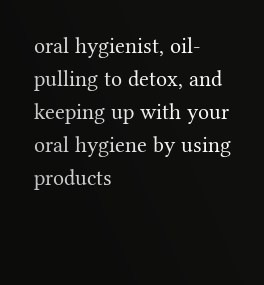oral hygienist, oil-pulling to detox, and keeping up with your oral hygiene by using products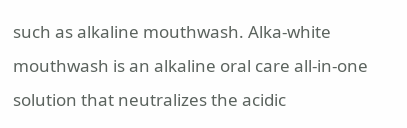such as alkaline mouthwash. Alka-white mouthwash is an alkaline oral care all-in-one solution that neutralizes the acidic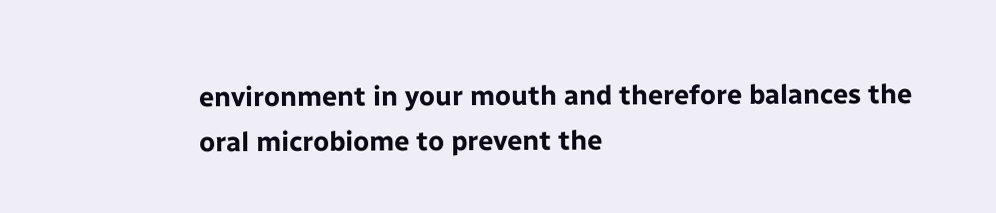environment in your mouth and therefore balances the oral microbiome to prevent the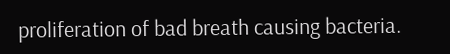proliferation of bad breath causing bacteria.